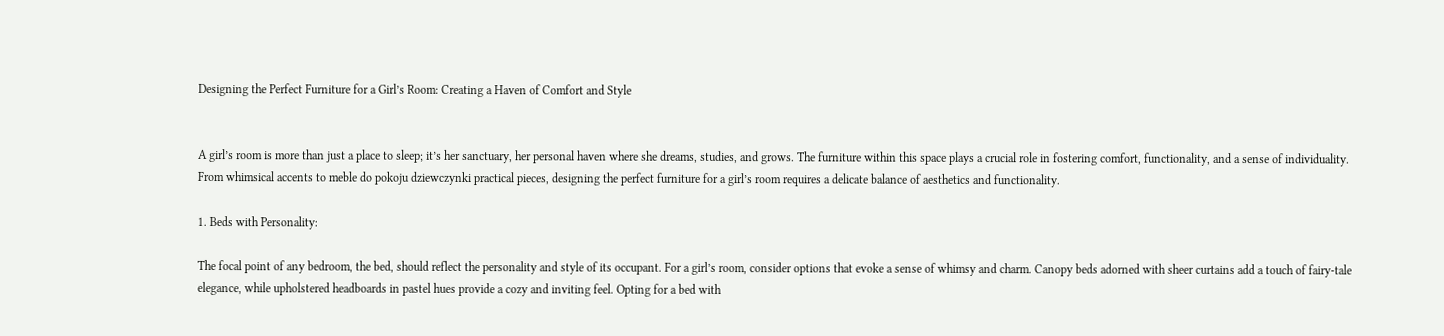Designing the Perfect Furniture for a Girl’s Room: Creating a Haven of Comfort and Style


A girl’s room is more than just a place to sleep; it’s her sanctuary, her personal haven where she dreams, studies, and grows. The furniture within this space plays a crucial role in fostering comfort, functionality, and a sense of individuality. From whimsical accents to meble do pokoju dziewczynki practical pieces, designing the perfect furniture for a girl’s room requires a delicate balance of aesthetics and functionality.

1. Beds with Personality:

The focal point of any bedroom, the bed, should reflect the personality and style of its occupant. For a girl’s room, consider options that evoke a sense of whimsy and charm. Canopy beds adorned with sheer curtains add a touch of fairy-tale elegance, while upholstered headboards in pastel hues provide a cozy and inviting feel. Opting for a bed with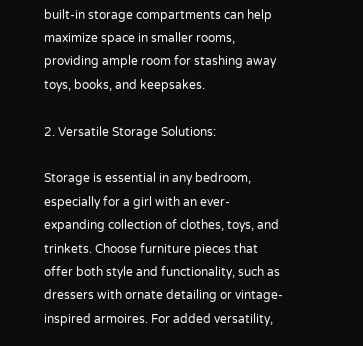built-in storage compartments can help maximize space in smaller rooms, providing ample room for stashing away toys, books, and keepsakes.

2. Versatile Storage Solutions:

Storage is essential in any bedroom, especially for a girl with an ever-expanding collection of clothes, toys, and trinkets. Choose furniture pieces that offer both style and functionality, such as dressers with ornate detailing or vintage-inspired armoires. For added versatility,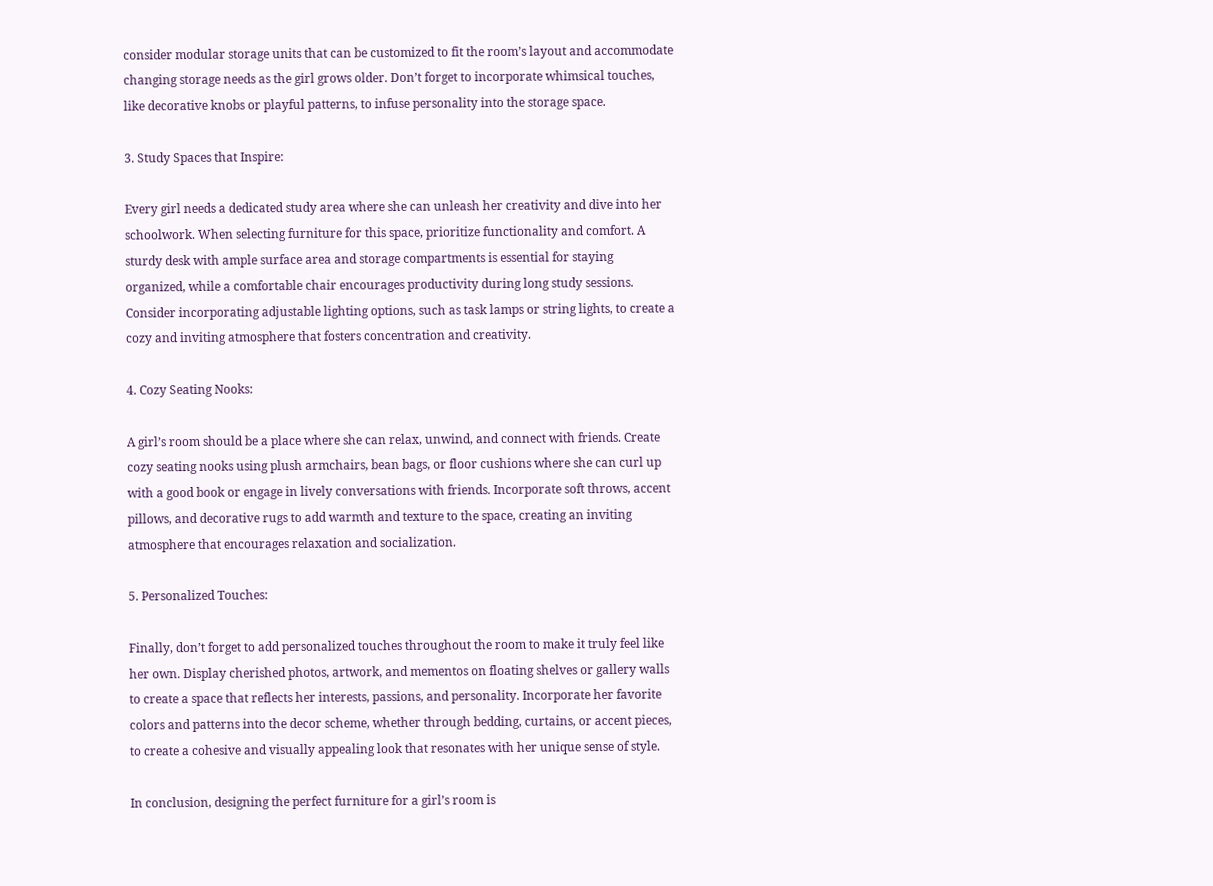consider modular storage units that can be customized to fit the room’s layout and accommodate changing storage needs as the girl grows older. Don’t forget to incorporate whimsical touches, like decorative knobs or playful patterns, to infuse personality into the storage space.

3. Study Spaces that Inspire:

Every girl needs a dedicated study area where she can unleash her creativity and dive into her schoolwork. When selecting furniture for this space, prioritize functionality and comfort. A sturdy desk with ample surface area and storage compartments is essential for staying organized, while a comfortable chair encourages productivity during long study sessions. Consider incorporating adjustable lighting options, such as task lamps or string lights, to create a cozy and inviting atmosphere that fosters concentration and creativity.

4. Cozy Seating Nooks:

A girl’s room should be a place where she can relax, unwind, and connect with friends. Create cozy seating nooks using plush armchairs, bean bags, or floor cushions where she can curl up with a good book or engage in lively conversations with friends. Incorporate soft throws, accent pillows, and decorative rugs to add warmth and texture to the space, creating an inviting atmosphere that encourages relaxation and socialization.

5. Personalized Touches:

Finally, don’t forget to add personalized touches throughout the room to make it truly feel like her own. Display cherished photos, artwork, and mementos on floating shelves or gallery walls to create a space that reflects her interests, passions, and personality. Incorporate her favorite colors and patterns into the decor scheme, whether through bedding, curtains, or accent pieces, to create a cohesive and visually appealing look that resonates with her unique sense of style.

In conclusion, designing the perfect furniture for a girl’s room is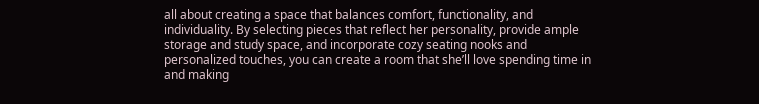all about creating a space that balances comfort, functionality, and individuality. By selecting pieces that reflect her personality, provide ample storage and study space, and incorporate cozy seating nooks and personalized touches, you can create a room that she’ll love spending time in and making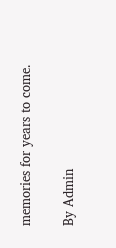memories for years to come.

By Admin